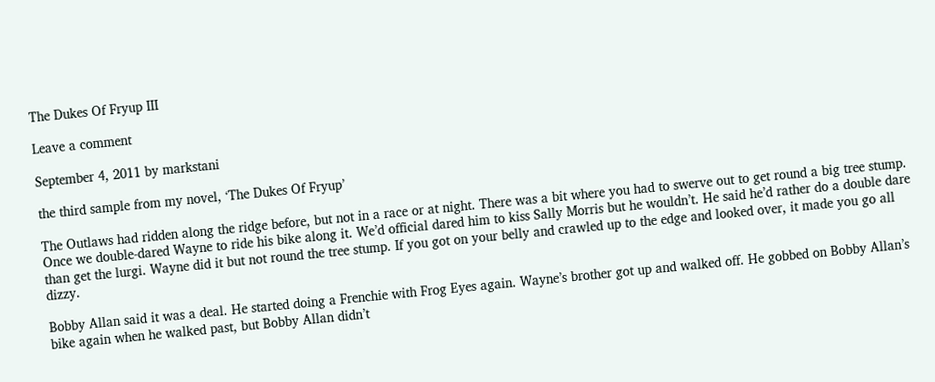The Dukes Of Fryup III

Leave a comment

September 4, 2011 by markstani

the third sample from my novel, ‘The Dukes Of Fryup’

The Outlaws had ridden along the ridge before, but not in a race or at night. There was a bit where you had to swerve out to get round a big tree stump. Once we double-dared Wayne to ride his bike along it. We’d official dared him to kiss Sally Morris but he wouldn’t. He said he’d rather do a double dare than get the lurgi. Wayne did it but not round the tree stump. If you got on your belly and crawled up to the edge and looked over, it made you go all dizzy.

Bobby Allan said it was a deal. He started doing a Frenchie with Frog Eyes again. Wayne’s brother got up and walked off. He gobbed on Bobby Allan’s bike again when he walked past, but Bobby Allan didn’t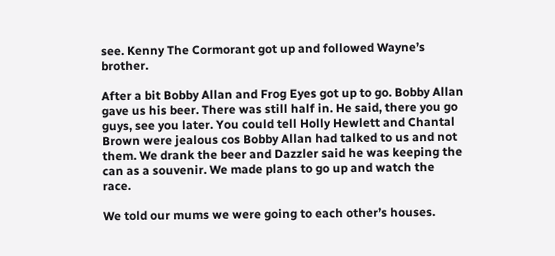see. Kenny The Cormorant got up and followed Wayne’s brother.

After a bit Bobby Allan and Frog Eyes got up to go. Bobby Allan gave us his beer. There was still half in. He said, there you go guys, see you later. You could tell Holly Hewlett and Chantal Brown were jealous cos Bobby Allan had talked to us and not them. We drank the beer and Dazzler said he was keeping the can as a souvenir. We made plans to go up and watch the race.

We told our mums we were going to each other’s houses.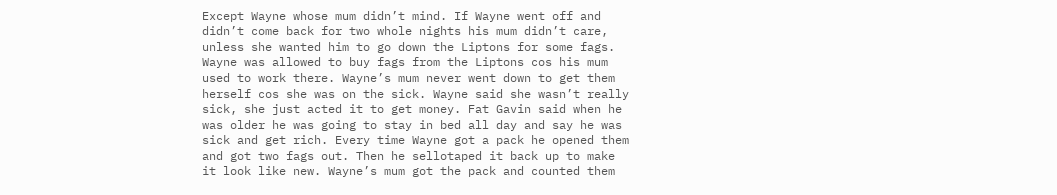Except Wayne whose mum didn’t mind. If Wayne went off and didn’t come back for two whole nights his mum didn’t care, unless she wanted him to go down the Liptons for some fags. Wayne was allowed to buy fags from the Liptons cos his mum used to work there. Wayne’s mum never went down to get them herself cos she was on the sick. Wayne said she wasn’t really sick, she just acted it to get money. Fat Gavin said when he was older he was going to stay in bed all day and say he was sick and get rich. Every time Wayne got a pack he opened them and got two fags out. Then he sellotaped it back up to make it look like new. Wayne’s mum got the pack and counted them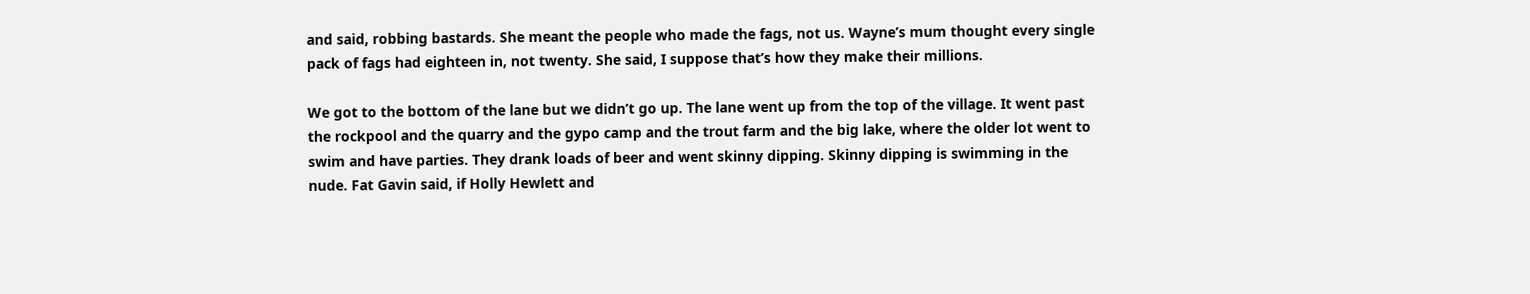and said, robbing bastards. She meant the people who made the fags, not us. Wayne’s mum thought every single pack of fags had eighteen in, not twenty. She said, I suppose that’s how they make their millions.

We got to the bottom of the lane but we didn’t go up. The lane went up from the top of the village. It went past the rockpool and the quarry and the gypo camp and the trout farm and the big lake, where the older lot went to swim and have parties. They drank loads of beer and went skinny dipping. Skinny dipping is swimming in the nude. Fat Gavin said, if Holly Hewlett and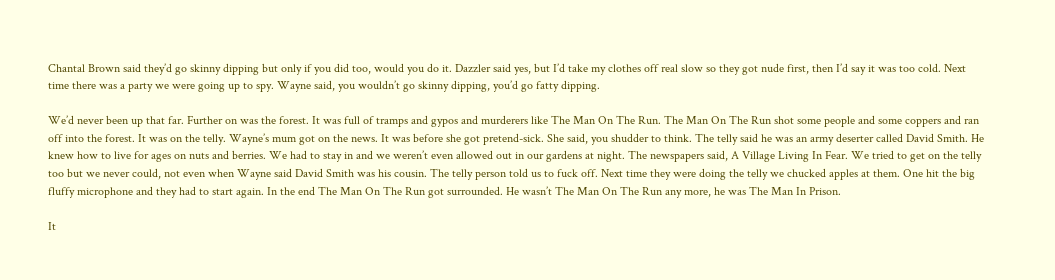Chantal Brown said they’d go skinny dipping but only if you did too, would you do it. Dazzler said yes, but I’d take my clothes off real slow so they got nude first, then I’d say it was too cold. Next time there was a party we were going up to spy. Wayne said, you wouldn’t go skinny dipping, you’d go fatty dipping.

We’d never been up that far. Further on was the forest. It was full of tramps and gypos and murderers like The Man On The Run. The Man On The Run shot some people and some coppers and ran off into the forest. It was on the telly. Wayne’s mum got on the news. It was before she got pretend-sick. She said, you shudder to think. The telly said he was an army deserter called David Smith. He knew how to live for ages on nuts and berries. We had to stay in and we weren’t even allowed out in our gardens at night. The newspapers said, A Village Living In Fear. We tried to get on the telly too but we never could, not even when Wayne said David Smith was his cousin. The telly person told us to fuck off. Next time they were doing the telly we chucked apples at them. One hit the big fluffy microphone and they had to start again. In the end The Man On The Run got surrounded. He wasn’t The Man On The Run any more, he was The Man In Prison.

It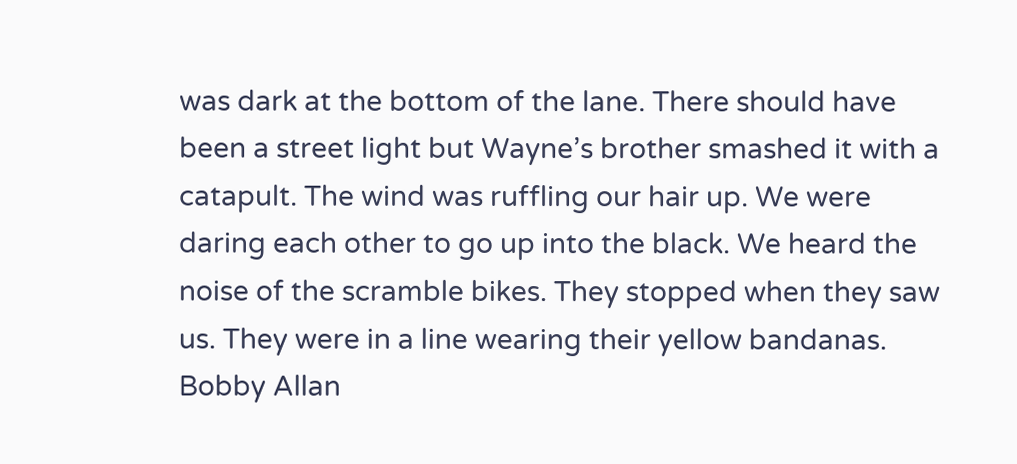was dark at the bottom of the lane. There should have been a street light but Wayne’s brother smashed it with a catapult. The wind was ruffling our hair up. We were daring each other to go up into the black. We heard the noise of the scramble bikes. They stopped when they saw us. They were in a line wearing their yellow bandanas. Bobby Allan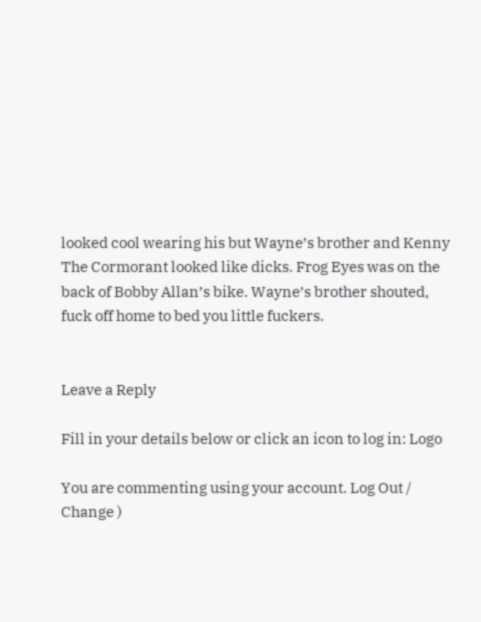looked cool wearing his but Wayne’s brother and Kenny The Cormorant looked like dicks. Frog Eyes was on the back of Bobby Allan’s bike. Wayne’s brother shouted, fuck off home to bed you little fuckers.


Leave a Reply

Fill in your details below or click an icon to log in: Logo

You are commenting using your account. Log Out /  Change )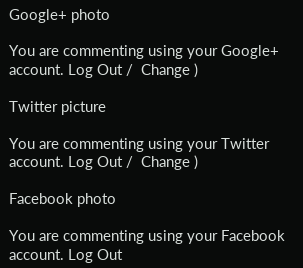Google+ photo

You are commenting using your Google+ account. Log Out /  Change )

Twitter picture

You are commenting using your Twitter account. Log Out /  Change )

Facebook photo

You are commenting using your Facebook account. Log Out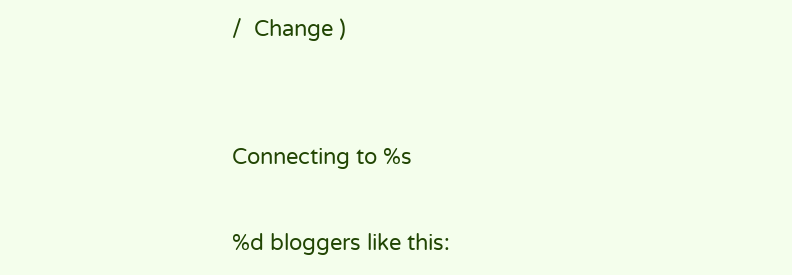/  Change )


Connecting to %s

%d bloggers like this: